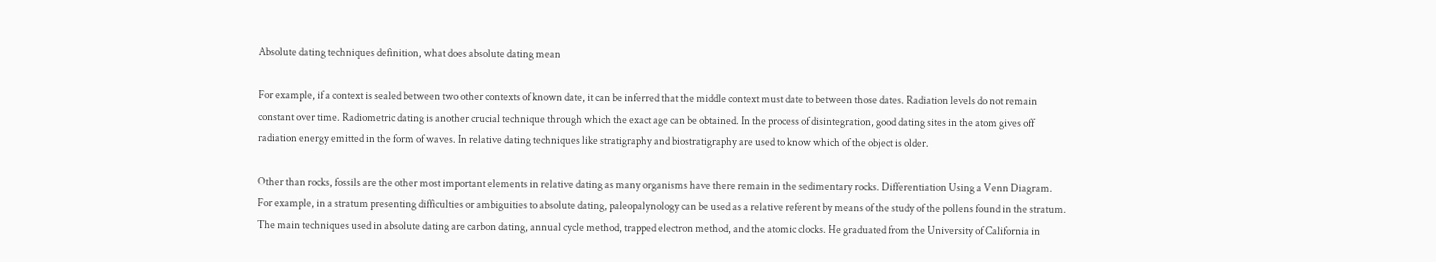Absolute dating techniques definition, what does absolute dating mean

For example, if a context is sealed between two other contexts of known date, it can be inferred that the middle context must date to between those dates. Radiation levels do not remain constant over time. Radiometric dating is another crucial technique through which the exact age can be obtained. In the process of disintegration, good dating sites in the atom gives off radiation energy emitted in the form of waves. In relative dating techniques like stratigraphy and biostratigraphy are used to know which of the object is older.

Other than rocks, fossils are the other most important elements in relative dating as many organisms have there remain in the sedimentary rocks. Differentiation Using a Venn Diagram. For example, in a stratum presenting difficulties or ambiguities to absolute dating, paleopalynology can be used as a relative referent by means of the study of the pollens found in the stratum. The main techniques used in absolute dating are carbon dating, annual cycle method, trapped electron method, and the atomic clocks. He graduated from the University of California in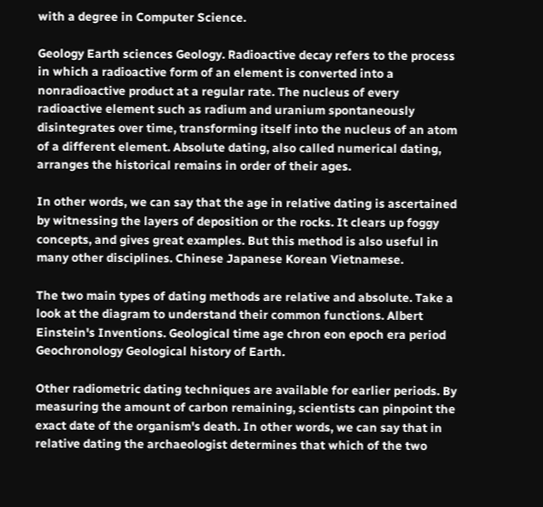with a degree in Computer Science.

Geology Earth sciences Geology. Radioactive decay refers to the process in which a radioactive form of an element is converted into a nonradioactive product at a regular rate. The nucleus of every radioactive element such as radium and uranium spontaneously disintegrates over time, transforming itself into the nucleus of an atom of a different element. Absolute dating, also called numerical dating, arranges the historical remains in order of their ages.

In other words, we can say that the age in relative dating is ascertained by witnessing the layers of deposition or the rocks. It clears up foggy concepts, and gives great examples. But this method is also useful in many other disciplines. Chinese Japanese Korean Vietnamese.

The two main types of dating methods are relative and absolute. Take a look at the diagram to understand their common functions. Albert Einstein's Inventions. Geological time age chron eon epoch era period Geochronology Geological history of Earth.

Other radiometric dating techniques are available for earlier periods. By measuring the amount of carbon remaining, scientists can pinpoint the exact date of the organism's death. In other words, we can say that in relative dating the archaeologist determines that which of the two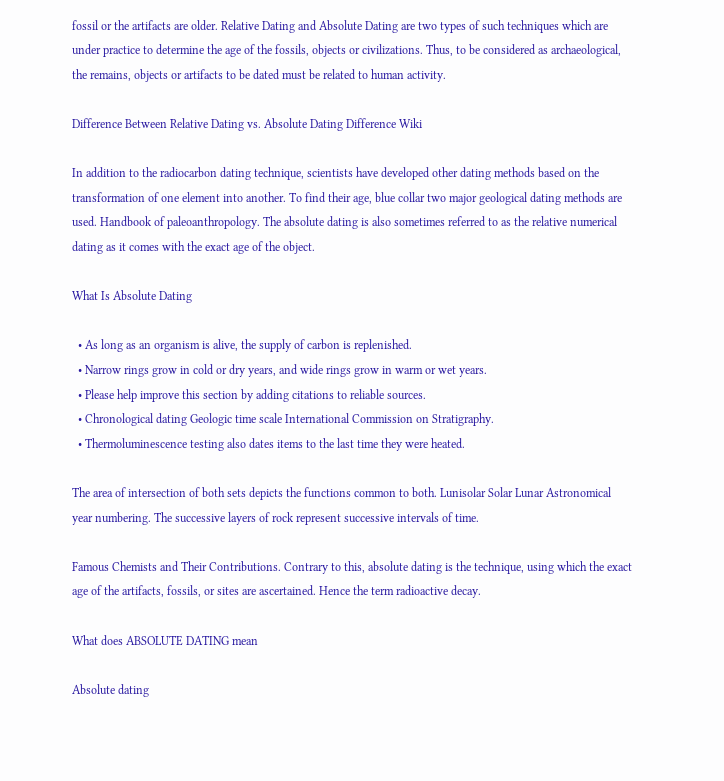fossil or the artifacts are older. Relative Dating and Absolute Dating are two types of such techniques which are under practice to determine the age of the fossils, objects or civilizations. Thus, to be considered as archaeological, the remains, objects or artifacts to be dated must be related to human activity.

Difference Between Relative Dating vs. Absolute Dating Difference Wiki

In addition to the radiocarbon dating technique, scientists have developed other dating methods based on the transformation of one element into another. To find their age, blue collar two major geological dating methods are used. Handbook of paleoanthropology. The absolute dating is also sometimes referred to as the relative numerical dating as it comes with the exact age of the object.

What Is Absolute Dating

  • As long as an organism is alive, the supply of carbon is replenished.
  • Narrow rings grow in cold or dry years, and wide rings grow in warm or wet years.
  • Please help improve this section by adding citations to reliable sources.
  • Chronological dating Geologic time scale International Commission on Stratigraphy.
  • Thermoluminescence testing also dates items to the last time they were heated.

The area of intersection of both sets depicts the functions common to both. Lunisolar Solar Lunar Astronomical year numbering. The successive layers of rock represent successive intervals of time.

Famous Chemists and Their Contributions. Contrary to this, absolute dating is the technique, using which the exact age of the artifacts, fossils, or sites are ascertained. Hence the term radioactive decay.

What does ABSOLUTE DATING mean

Absolute dating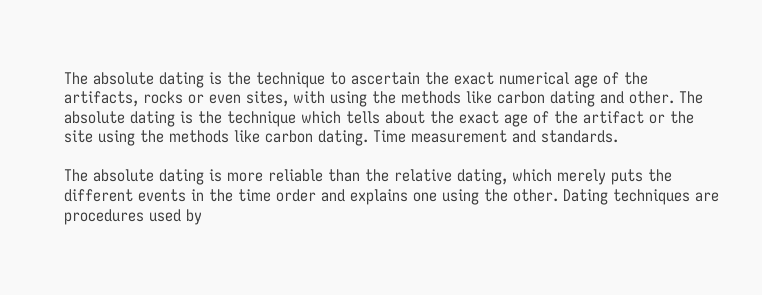The absolute dating is the technique to ascertain the exact numerical age of the artifacts, rocks or even sites, with using the methods like carbon dating and other. The absolute dating is the technique which tells about the exact age of the artifact or the site using the methods like carbon dating. Time measurement and standards.

The absolute dating is more reliable than the relative dating, which merely puts the different events in the time order and explains one using the other. Dating techniques are procedures used by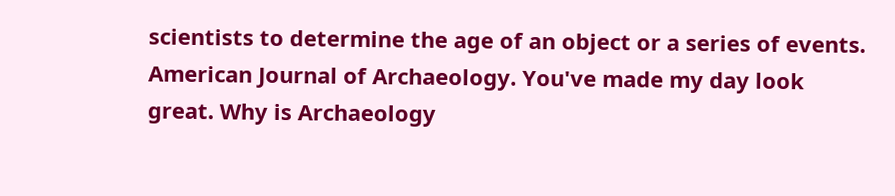scientists to determine the age of an object or a series of events. American Journal of Archaeology. You've made my day look great. Why is Archaeology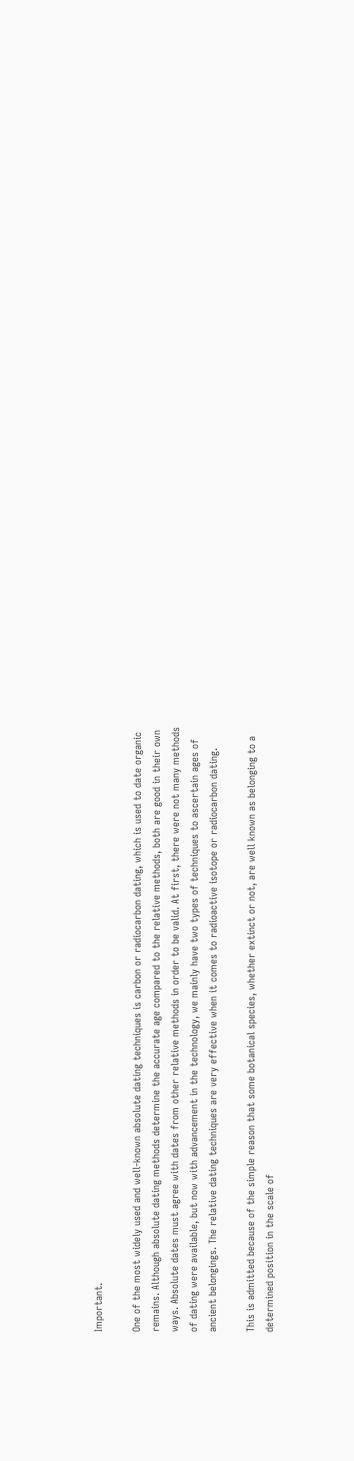Important.

One of the most widely used and well-known absolute dating techniques is carbon or radiocarbon dating, which is used to date organic remains. Although absolute dating methods determine the accurate age compared to the relative methods, both are good in their own ways. Absolute dates must agree with dates from other relative methods in order to be valid. At first, there were not many methods of dating were available, but now with advancement in the technology, we mainly have two types of techniques to ascertain ages of ancient belongings. The relative dating techniques are very effective when it comes to radioactive isotope or radiocarbon dating.

This is admitted because of the simple reason that some botanical species, whether extinct or not, are well known as belonging to a determined position in the scale of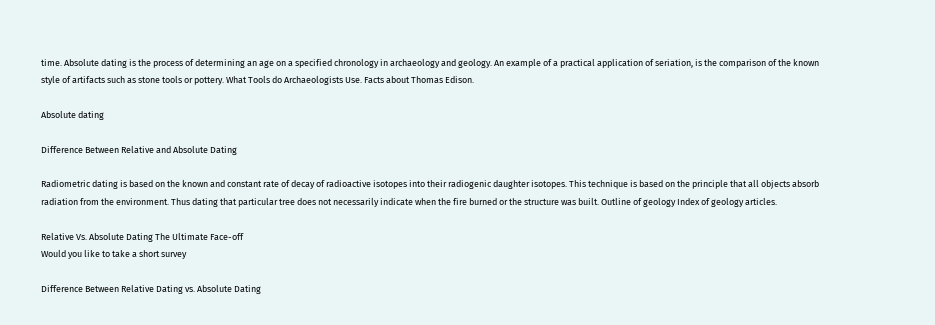time. Absolute dating is the process of determining an age on a specified chronology in archaeology and geology. An example of a practical application of seriation, is the comparison of the known style of artifacts such as stone tools or pottery. What Tools do Archaeologists Use. Facts about Thomas Edison.

Absolute dating

Difference Between Relative and Absolute Dating

Radiometric dating is based on the known and constant rate of decay of radioactive isotopes into their radiogenic daughter isotopes. This technique is based on the principle that all objects absorb radiation from the environment. Thus dating that particular tree does not necessarily indicate when the fire burned or the structure was built. Outline of geology Index of geology articles.

Relative Vs. Absolute Dating The Ultimate Face-off
Would you like to take a short survey

Difference Between Relative Dating vs. Absolute Dating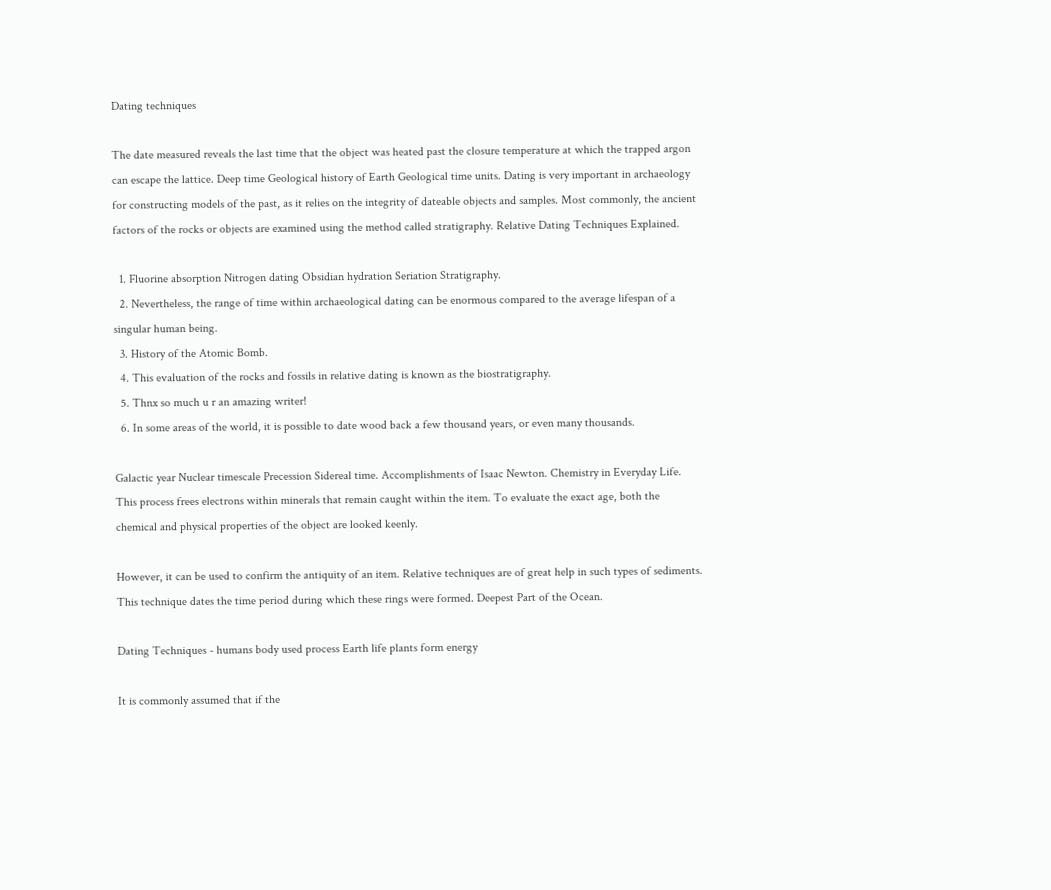Dating techniques

The date measured reveals the last time that the object was heated past the closure temperature at which the trapped argon can escape the lattice. Deep time Geological history of Earth Geological time units. Dating is very important in archaeology for constructing models of the past, as it relies on the integrity of dateable objects and samples. Most commonly, the ancient factors of the rocks or objects are examined using the method called stratigraphy. Relative Dating Techniques Explained.

  1. Fluorine absorption Nitrogen dating Obsidian hydration Seriation Stratigraphy.
  2. Nevertheless, the range of time within archaeological dating can be enormous compared to the average lifespan of a singular human being.
  3. History of the Atomic Bomb.
  4. This evaluation of the rocks and fossils in relative dating is known as the biostratigraphy.
  5. Thnx so much u r an amazing writer!
  6. In some areas of the world, it is possible to date wood back a few thousand years, or even many thousands.

Galactic year Nuclear timescale Precession Sidereal time. Accomplishments of Isaac Newton. Chemistry in Everyday Life. This process frees electrons within minerals that remain caught within the item. To evaluate the exact age, both the chemical and physical properties of the object are looked keenly.

However, it can be used to confirm the antiquity of an item. Relative techniques are of great help in such types of sediments. This technique dates the time period during which these rings were formed. Deepest Part of the Ocean.

Dating Techniques - humans body used process Earth life plants form energy

It is commonly assumed that if the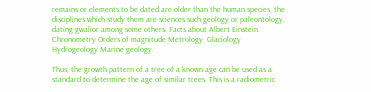remains or elements to be dated are older than the human species, the disciplines which study them are sciences such geology or paleontology, dating gwalior among some others. Facts about Albert Einstein. Chronometry Orders of magnitude Metrology. Glaciology Hydrogeology Marine geology.

Thus, the growth pattern of a tree of a known age can be used as a standard to determine the age of similar trees. This is a radiometric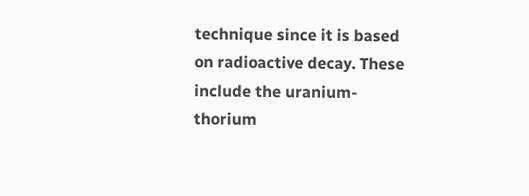technique since it is based on radioactive decay. These include the uranium-thorium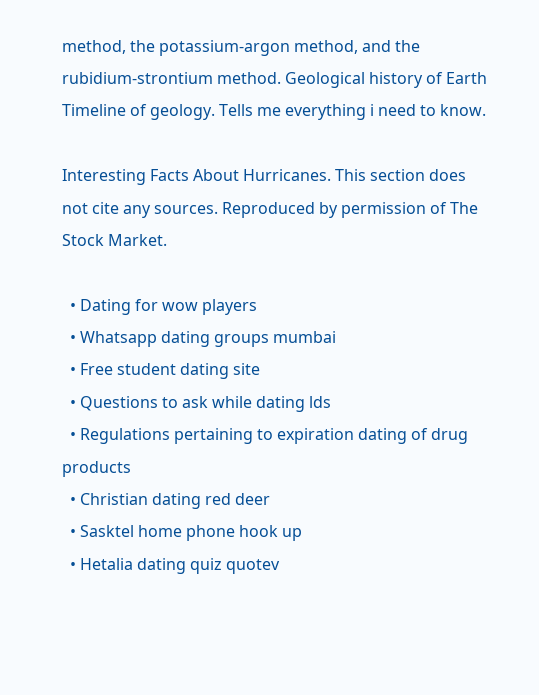method, the potassium-argon method, and the rubidium-strontium method. Geological history of Earth Timeline of geology. Tells me everything i need to know.

Interesting Facts About Hurricanes. This section does not cite any sources. Reproduced by permission of The Stock Market.

  • Dating for wow players
  • Whatsapp dating groups mumbai
  • Free student dating site
  • Questions to ask while dating lds
  • Regulations pertaining to expiration dating of drug products
  • Christian dating red deer
  • Sasktel home phone hook up
  • Hetalia dating quiz quotev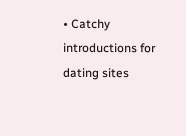• Catchy introductions for dating sites